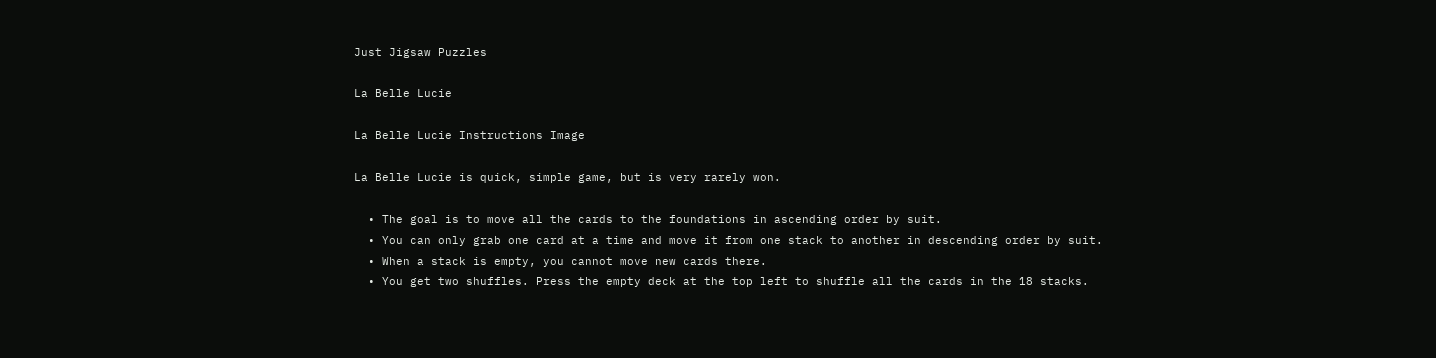Just Jigsaw Puzzles

La Belle Lucie

La Belle Lucie Instructions Image

La Belle Lucie is quick, simple game, but is very rarely won.

  • The goal is to move all the cards to the foundations in ascending order by suit.
  • You can only grab one card at a time and move it from one stack to another in descending order by suit.
  • When a stack is empty, you cannot move new cards there.
  • You get two shuffles. Press the empty deck at the top left to shuffle all the cards in the 18 stacks.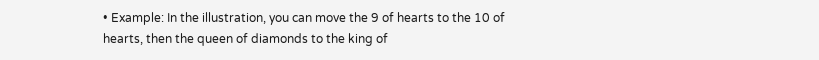• Example: In the illustration, you can move the 9 of hearts to the 10 of hearts, then the queen of diamonds to the king of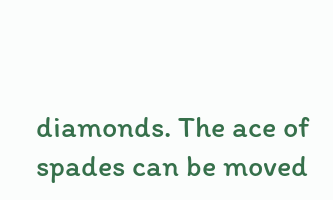diamonds. The ace of spades can be moved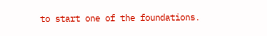to start one of the foundations.